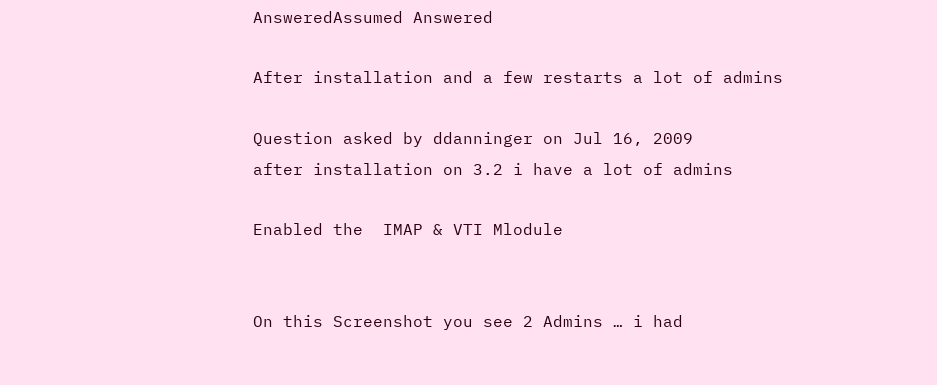AnsweredAssumed Answered

After installation and a few restarts a lot of admins

Question asked by ddanninger on Jul 16, 2009
after installation on 3.2 i have a lot of admins

Enabled the  IMAP & VTI Mlodule


On this Screenshot you see 2 Admins … i had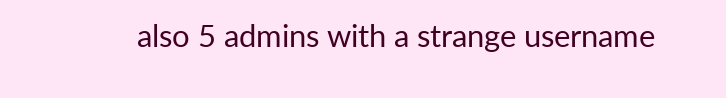also 5 admins with a strange username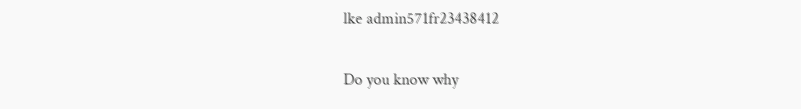lke admin571fr23438412

Do you know why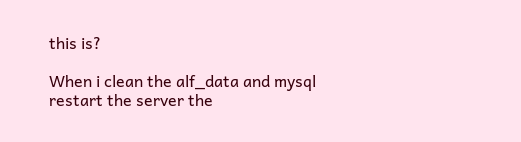this is?

When i clean the alf_data and mysql restart the server the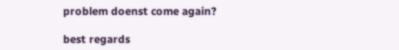problem doenst come again?

best regards